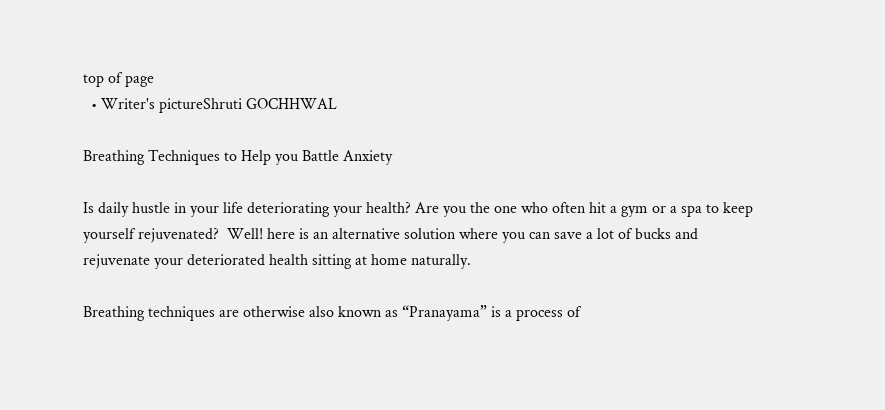top of page
  • Writer's pictureShruti GOCHHWAL

Breathing Techniques to Help you Battle Anxiety

Is daily hustle in your life deteriorating your health? Are you the one who often hit a gym or a spa to keep yourself rejuvenated?  Well! here is an alternative solution where you can save a lot of bucks and rejuvenate your deteriorated health sitting at home naturally.

Breathing techniques are otherwise also known as “Pranayama” is a process of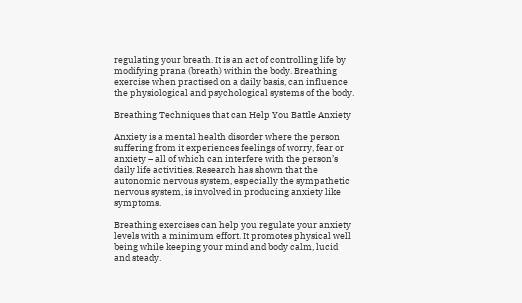regulating your breath. It is an act of controlling life by modifying prana (breath) within the body. Breathing exercise when practised on a daily basis, can influence the physiological and psychological systems of the body.

Breathing Techniques that can Help You Battle Anxiety

Anxiety is a mental health disorder where the person suffering from it experiences feelings of worry, fear or anxiety – all of which can interfere with the person’s daily life activities. Research has shown that the autonomic nervous system, especially the sympathetic nervous system, is involved in producing anxiety like symptoms.

Breathing exercises can help you regulate your anxiety levels with a minimum effort. It promotes physical well being while keeping your mind and body calm, lucid and steady.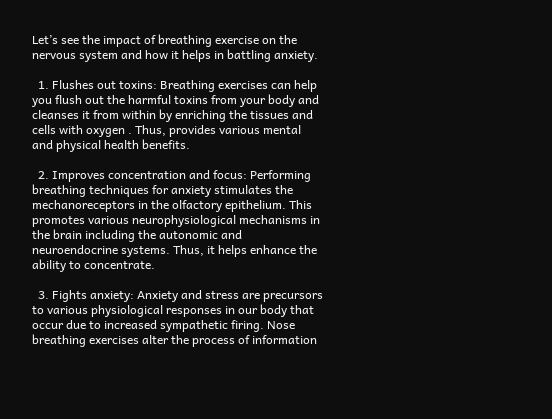Let’s see the impact of breathing exercise on the nervous system and how it helps in battling anxiety.

  1. Flushes out toxins: Breathing exercises can help you flush out the harmful toxins from your body and cleanses it from within by enriching the tissues and cells with oxygen . Thus, provides various mental and physical health benefits.

  2. Improves concentration and focus: Performing breathing techniques for anxiety stimulates the mechanoreceptors in the olfactory epithelium. This promotes various neurophysiological mechanisms in the brain including the autonomic and neuroendocrine systems. Thus, it helps enhance the ability to concentrate.

  3. Fights anxiety: Anxiety and stress are precursors to various physiological responses in our body that occur due to increased sympathetic firing. Nose breathing exercises alter the process of information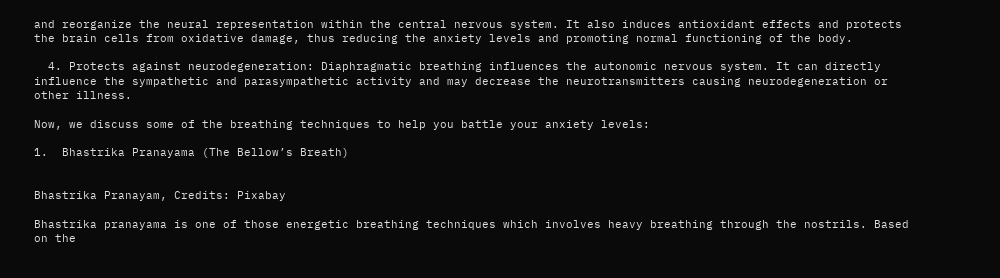and reorganize the neural representation within the central nervous system. It also induces antioxidant effects and protects the brain cells from oxidative damage, thus reducing the anxiety levels and promoting normal functioning of the body.

  4. Protects against neurodegeneration: Diaphragmatic breathing influences the autonomic nervous system. It can directly influence the sympathetic and parasympathetic activity and may decrease the neurotransmitters causing neurodegeneration or other illness.

Now, we discuss some of the breathing techniques to help you battle your anxiety levels:

1.  Bhastrika Pranayama (The Bellow’s Breath)


Bhastrika Pranayam, Credits: Pixabay

Bhastrika pranayama is one of those energetic breathing techniques which involves heavy breathing through the nostrils. Based on the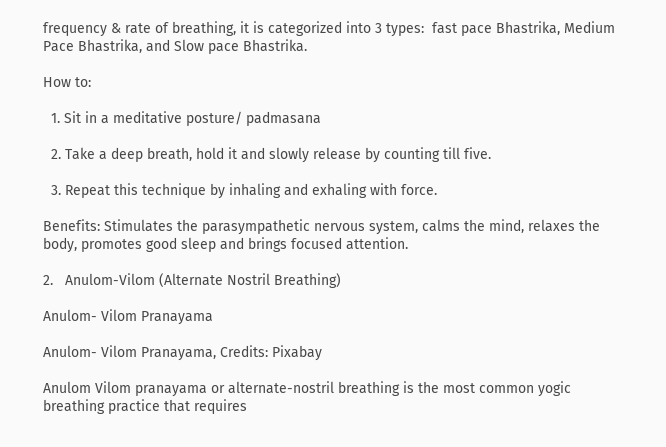frequency & rate of breathing, it is categorized into 3 types:  fast pace Bhastrika, Medium Pace Bhastrika, and Slow pace Bhastrika.

How to:

  1. Sit in a meditative posture/ padmasana

  2. Take a deep breath, hold it and slowly release by counting till five.

  3. Repeat this technique by inhaling and exhaling with force.

Benefits: Stimulates the parasympathetic nervous system, calms the mind, relaxes the body, promotes good sleep and brings focused attention.

2.   Anulom-Vilom (Alternate Nostril Breathing)

Anulom- Vilom Pranayama

Anulom- Vilom Pranayama, Credits: Pixabay

Anulom Vilom pranayama or alternate-nostril breathing is the most common yogic breathing practice that requires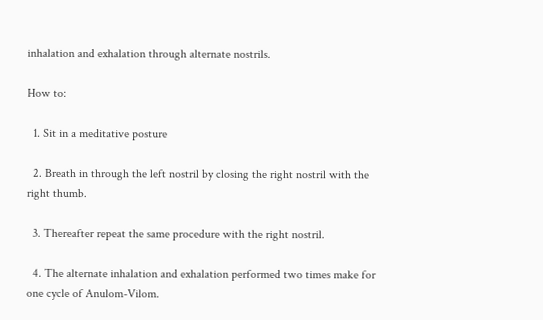inhalation and exhalation through alternate nostrils.

How to:

  1. Sit in a meditative posture

  2. Breath in through the left nostril by closing the right nostril with the right thumb.

  3. Thereafter repeat the same procedure with the right nostril.

  4. The alternate inhalation and exhalation performed two times make for one cycle of Anulom-Vilom.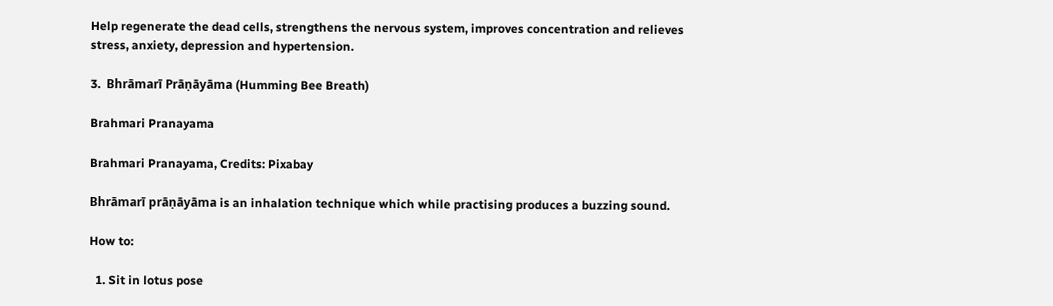Help regenerate the dead cells, strengthens the nervous system, improves concentration and relieves stress, anxiety, depression and hypertension.

3.  Bhrāmarī Prāṇāyāma (Humming Bee Breath)

Brahmari Pranayama

Brahmari Pranayama, Credits: Pixabay

Bhrāmarī prāṇāyāma is an inhalation technique which while practising produces a buzzing sound.

How to:

  1. Sit in lotus pose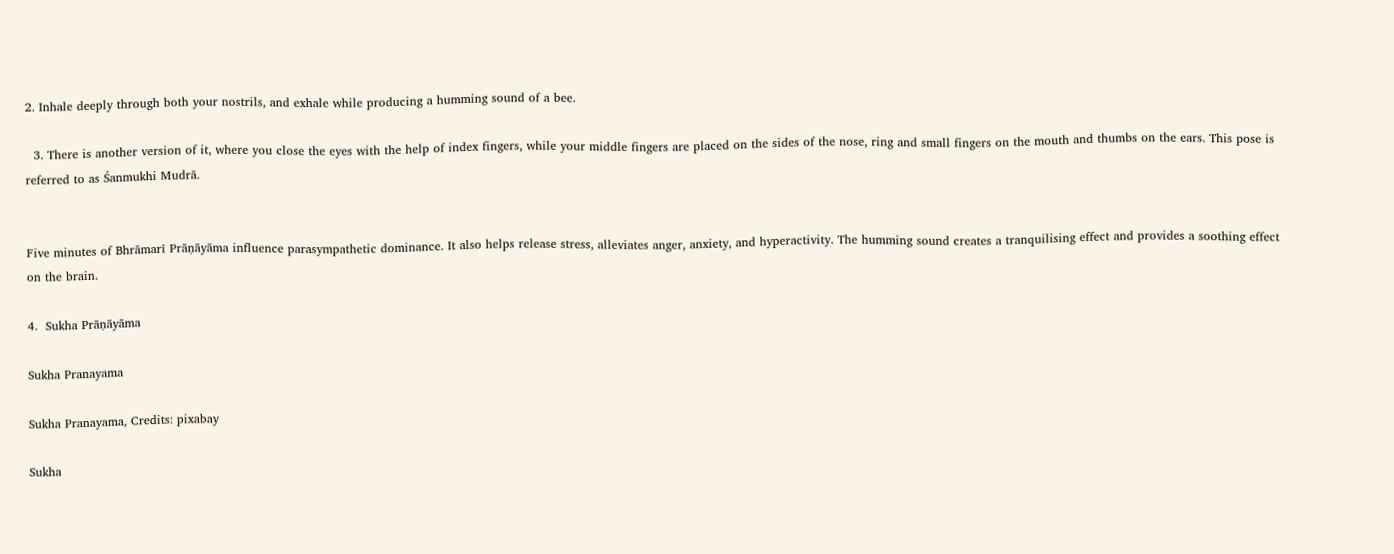2. Inhale deeply through both your nostrils, and exhale while producing a humming sound of a bee.

  3. There is another version of it, where you close the eyes with the help of index fingers, while your middle fingers are placed on the sides of the nose, ring and small fingers on the mouth and thumbs on the ears. This pose is referred to as Śanmukhi Mudrā.


Five minutes of Bhrāmarī Prāṇāyāma influence parasympathetic dominance. It also helps release stress, alleviates anger, anxiety, and hyperactivity. The humming sound creates a tranquilising effect and provides a soothing effect on the brain.

4.  Sukha Prāṇāyāma

Sukha Pranayama

Sukha Pranayama, Credits: pixabay

Sukha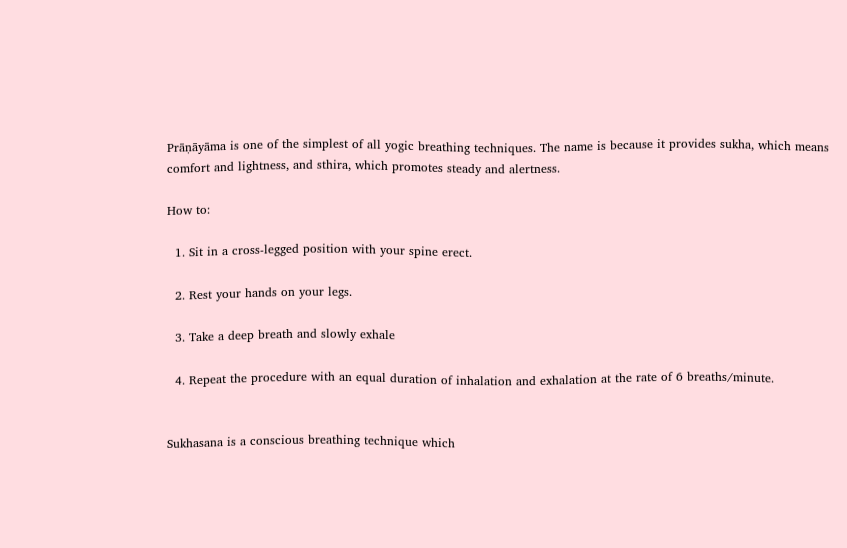Prāṇāyāma is one of the simplest of all yogic breathing techniques. The name is because it provides sukha, which means comfort and lightness, and sthira, which promotes steady and alertness.

How to:

  1. Sit in a cross-legged position with your spine erect.

  2. Rest your hands on your legs.

  3. Take a deep breath and slowly exhale

  4. Repeat the procedure with an equal duration of inhalation and exhalation at the rate of 6 breaths/minute.


Sukhasana is a conscious breathing technique which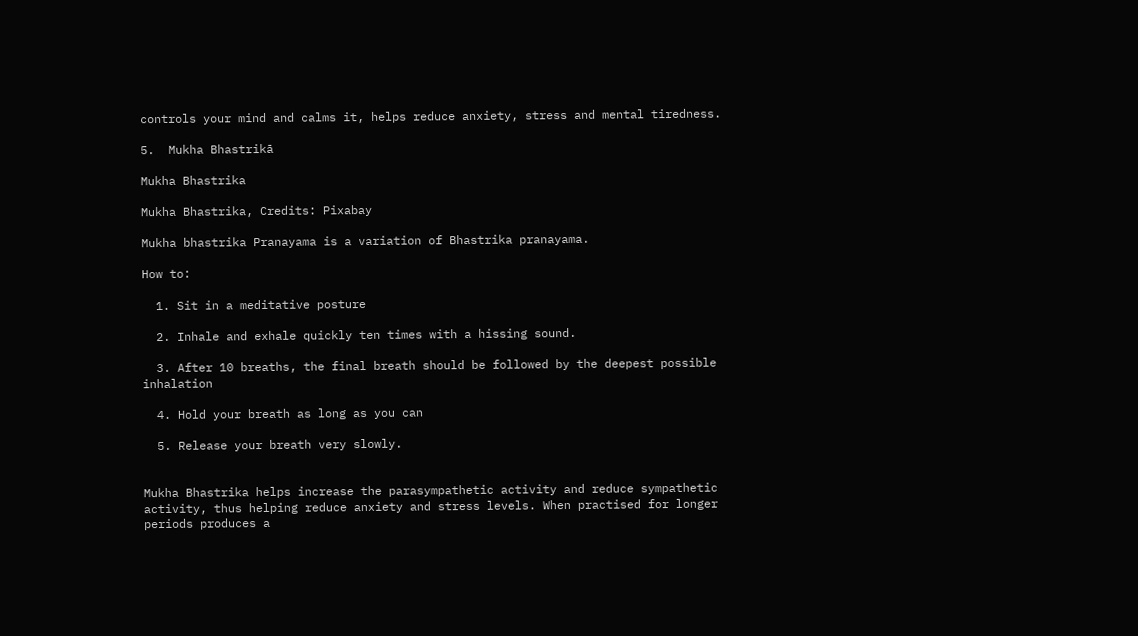controls your mind and calms it, helps reduce anxiety, stress and mental tiredness.

5.  Mukha Bhastrikā

Mukha Bhastrika

Mukha Bhastrika, Credits: Pixabay

Mukha bhastrika Pranayama is a variation of Bhastrika pranayama.

How to:

  1. Sit in a meditative posture

  2. Inhale and exhale quickly ten times with a hissing sound.

  3. After 10 breaths, the final breath should be followed by the deepest possible inhalation

  4. Hold your breath as long as you can

  5. Release your breath very slowly.


Mukha Bhastrika helps increase the parasympathetic activity and reduce sympathetic activity, thus helping reduce anxiety and stress levels. When practised for longer periods produces a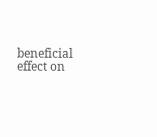beneficial effect on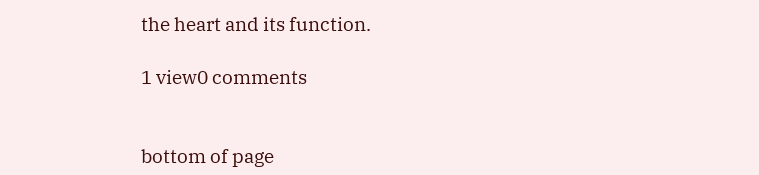the heart and its function.

1 view0 comments


bottom of page